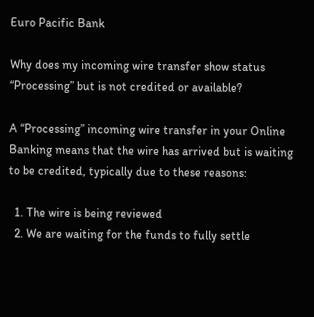Euro Pacific Bank

Why does my incoming wire transfer show status “Processing” but is not credited or available?

A “Processing” incoming wire transfer in your Online Banking means that the wire has arrived but is waiting to be credited, typically due to these reasons:

  1. The wire is being reviewed
  2. We are waiting for the funds to fully settle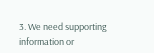3. We need supporting information or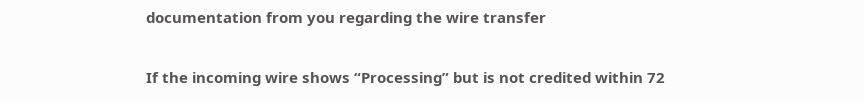documentation from you regarding the wire transfer

If the incoming wire shows “Processing” but is not credited within 72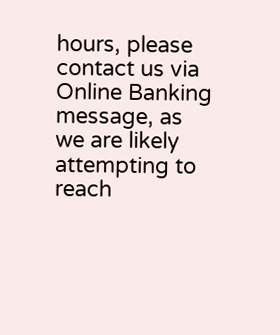hours, please contact us via Online Banking message, as we are likely attempting to reach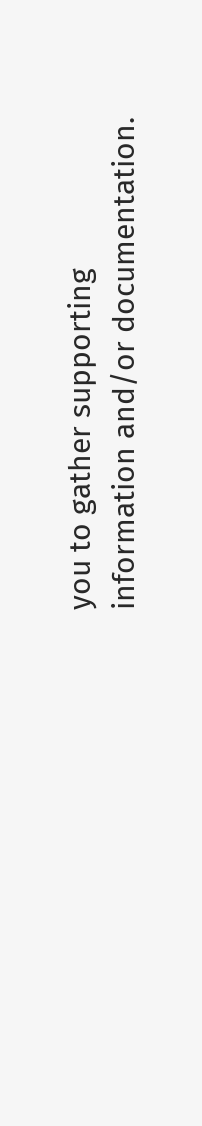you to gather supporting information and/or documentation.